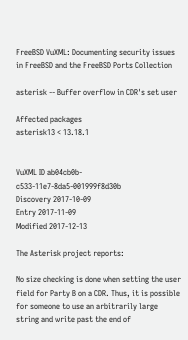FreeBSD VuXML: Documenting security issues in FreeBSD and the FreeBSD Ports Collection

asterisk -- Buffer overflow in CDR's set user

Affected packages
asterisk13 < 13.18.1


VuXML ID ab04cb0b-c533-11e7-8da5-001999f8d30b
Discovery 2017-10-09
Entry 2017-11-09
Modified 2017-12-13

The Asterisk project reports:

No size checking is done when setting the user field for Party B on a CDR. Thus, it is possible for someone to use an arbitrarily large string and write past the end of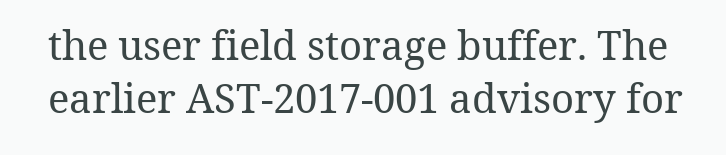the user field storage buffer. The earlier AST-2017-001 advisory for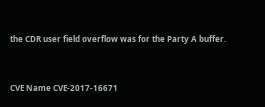the CDR user field overflow was for the Party A buffer.


CVE Name CVE-2017-16671